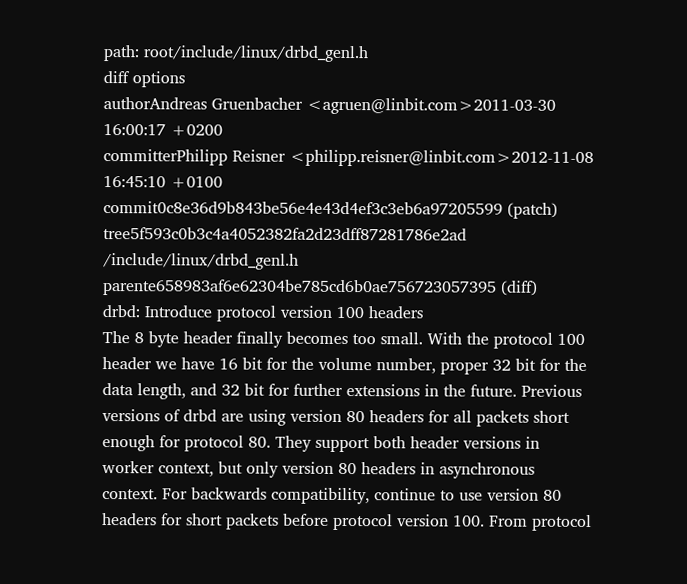path: root/include/linux/drbd_genl.h
diff options
authorAndreas Gruenbacher <agruen@linbit.com>2011-03-30 16:00:17 +0200
committerPhilipp Reisner <philipp.reisner@linbit.com>2012-11-08 16:45:10 +0100
commit0c8e36d9b843be56e4e43d4ef3c3eb6a97205599 (patch)
tree5f593c0b3c4a4052382fa2d23dff87281786e2ad /include/linux/drbd_genl.h
parente658983af6e62304be785cd6b0ae756723057395 (diff)
drbd: Introduce protocol version 100 headers
The 8 byte header finally becomes too small. With the protocol 100 header we have 16 bit for the volume number, proper 32 bit for the data length, and 32 bit for further extensions in the future. Previous versions of drbd are using version 80 headers for all packets short enough for protocol 80. They support both header versions in worker context, but only version 80 headers in asynchronous context. For backwards compatibility, continue to use version 80 headers for short packets before protocol version 100. From protocol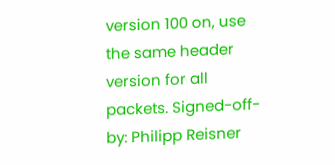version 100 on, use the same header version for all packets. Signed-off-by: Philipp Reisner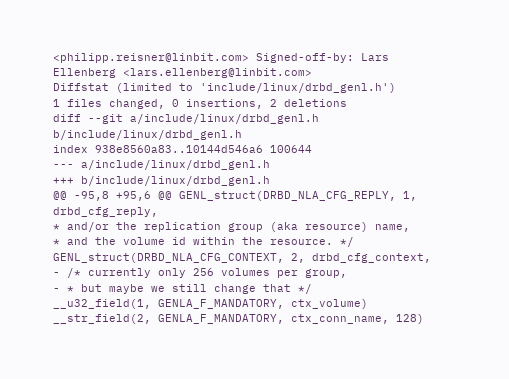<philipp.reisner@linbit.com> Signed-off-by: Lars Ellenberg <lars.ellenberg@linbit.com>
Diffstat (limited to 'include/linux/drbd_genl.h')
1 files changed, 0 insertions, 2 deletions
diff --git a/include/linux/drbd_genl.h b/include/linux/drbd_genl.h
index 938e8560a83..10144d546a6 100644
--- a/include/linux/drbd_genl.h
+++ b/include/linux/drbd_genl.h
@@ -95,8 +95,6 @@ GENL_struct(DRBD_NLA_CFG_REPLY, 1, drbd_cfg_reply,
* and/or the replication group (aka resource) name,
* and the volume id within the resource. */
GENL_struct(DRBD_NLA_CFG_CONTEXT, 2, drbd_cfg_context,
- /* currently only 256 volumes per group,
- * but maybe we still change that */
__u32_field(1, GENLA_F_MANDATORY, ctx_volume)
__str_field(2, GENLA_F_MANDATORY, ctx_conn_name, 128)